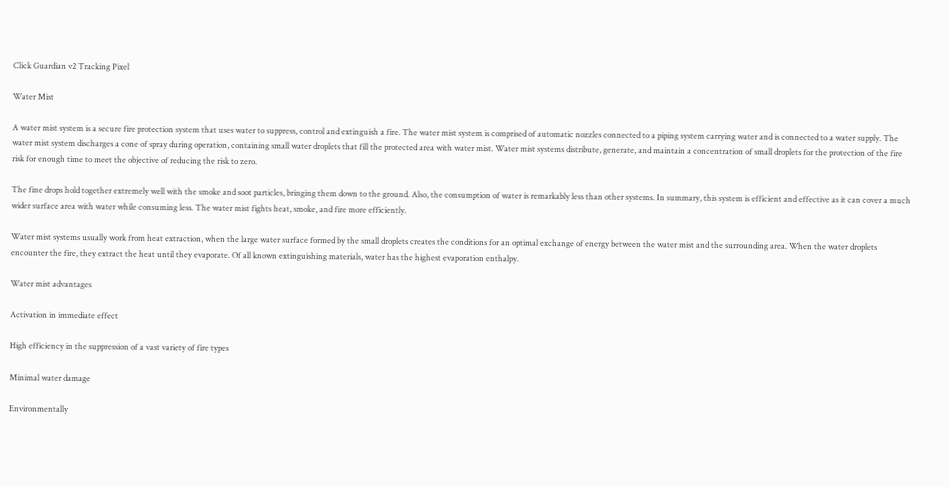Click Guardian v2 Tracking Pixel

Water Mist

A water mist system is a secure fire protection system that uses water to suppress, control and extinguish a fire. The water mist system is comprised of automatic nozzles connected to a piping system carrying water and is connected to a water supply. The water mist system discharges a cone of spray during operation, containing small water droplets that fill the protected area with water mist. Water mist systems distribute, generate, and maintain a concentration of small droplets for the protection of the fire risk for enough time to meet the objective of reducing the risk to zero.

The fine drops hold together extremely well with the smoke and soot particles, bringing them down to the ground. Also, the consumption of water is remarkably less than other systems. In summary, this system is efficient and effective as it can cover a much wider surface area with water while consuming less. The water mist fights heat, smoke, and fire more efficiently.

Water mist systems usually work from heat extraction, when the large water surface formed by the small droplets creates the conditions for an optimal exchange of energy between the water mist and the surrounding area. When the water droplets encounter the fire, they extract the heat until they evaporate. Of all known extinguishing materials, water has the highest evaporation enthalpy.

Water mist advantages

Activation in immediate effect

High efficiency in the suppression of a vast variety of fire types

Minimal water damage

Environmentally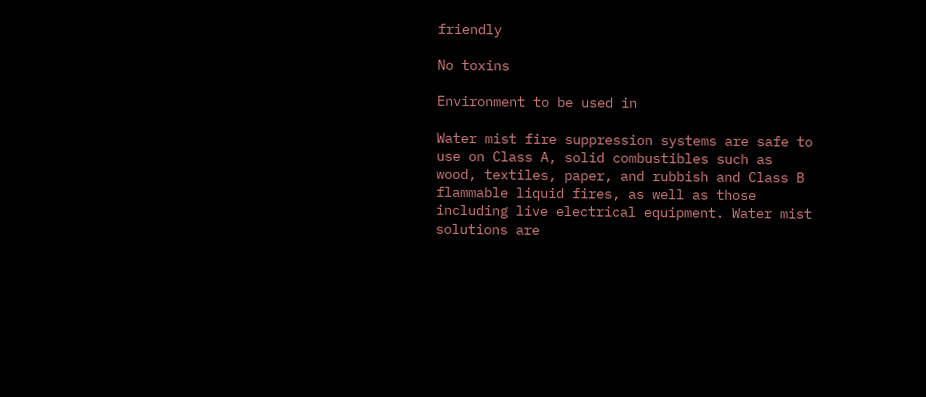friendly

No toxins

Environment to be used in

Water mist fire suppression systems are safe to use on Class A, solid combustibles such as wood, textiles, paper, and rubbish and Class B flammable liquid fires, as well as those including live electrical equipment. Water mist solutions are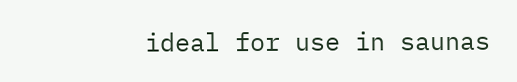ideal for use in saunas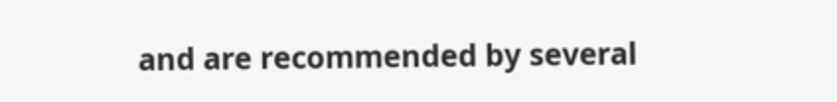and are recommended by several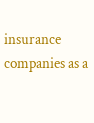insurance companies as a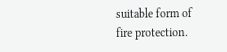suitable form of fire protection.